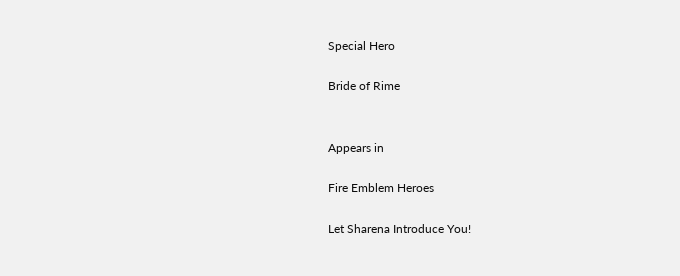Special Hero

Bride of Rime


Appears in

Fire Emblem Heroes

Let Sharena Introduce You!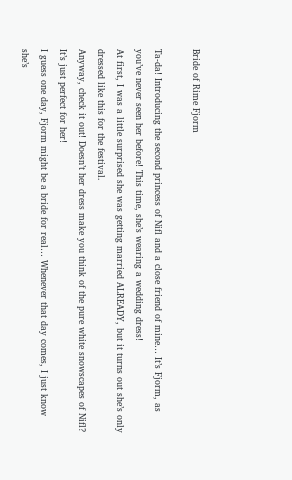Bride of Rime Fjorm

Ta-da! Introducing the second princess of Nifl and a close friend of mine… It’s Fjorm, as you’ve never seen her before! This time, she’s wearing a wedding dress!
At first, I was a little surprised she was getting married ALREADY, but it turns out she’s only dressed like this for the festival.
Anyway, check it out! Doesn’t her dress make you think of the pure white snowscapes of Nifl? It’s just perfect for her!
I guess one day, Fjorm might be a bride for real… Whenever that day comes, I just know she’s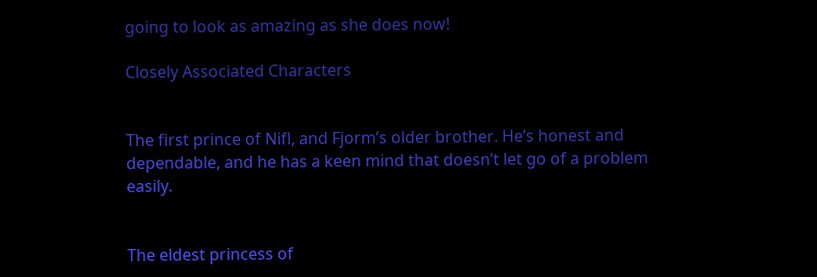going to look as amazing as she does now!

Closely Associated Characters


The first prince of Nifl, and Fjorm’s older brother. He’s honest and dependable, and he has a keen mind that doesn’t let go of a problem easily.


The eldest princess of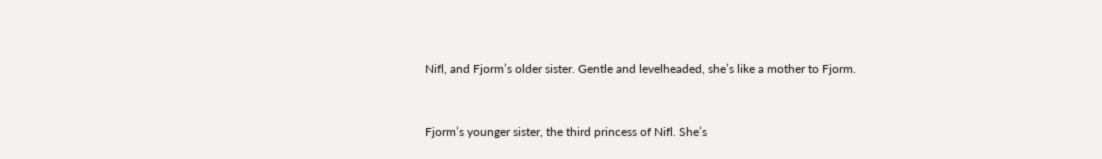Nifl, and Fjorm’s older sister. Gentle and levelheaded, she’s like a mother to Fjorm.


Fjorm’s younger sister, the third princess of Nifl. She’s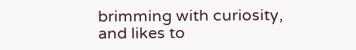brimming with curiosity, and likes to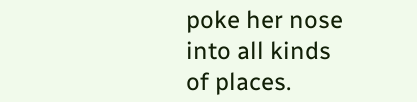poke her nose into all kinds of places.